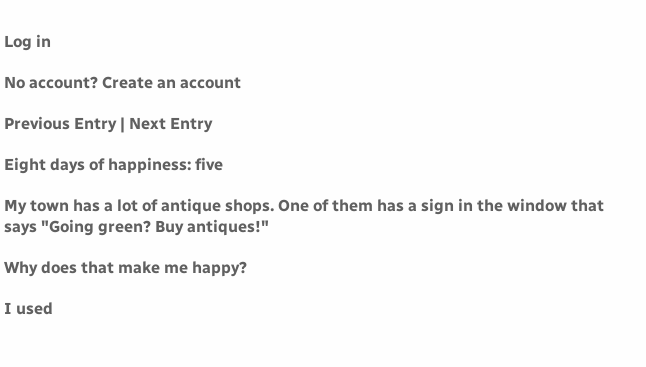Log in

No account? Create an account

Previous Entry | Next Entry

Eight days of happiness: five

My town has a lot of antique shops. One of them has a sign in the window that says "Going green? Buy antiques!"

Why does that make me happy?

I used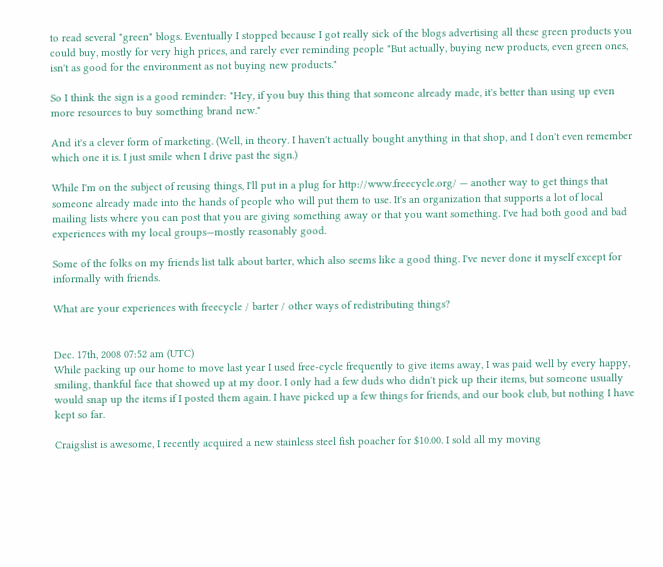to read several "green" blogs. Eventually I stopped because I got really sick of the blogs advertising all these green products you could buy, mostly for very high prices, and rarely ever reminding people "But actually, buying new products, even green ones, isn't as good for the environment as not buying new products."

So I think the sign is a good reminder: "Hey, if you buy this thing that someone already made, it's better than using up even more resources to buy something brand new."

And it's a clever form of marketing. (Well, in theory. I haven't actually bought anything in that shop, and I don't even remember which one it is. I just smile when I drive past the sign.)

While I'm on the subject of reusing things, I'll put in a plug for http://www.freecycle.org/ — another way to get things that someone already made into the hands of people who will put them to use. It's an organization that supports a lot of local mailing lists where you can post that you are giving something away or that you want something. I've had both good and bad experiences with my local groups—mostly reasonably good.

Some of the folks on my friends list talk about barter, which also seems like a good thing. I've never done it myself except for informally with friends.

What are your experiences with freecycle / barter / other ways of redistributing things?


Dec. 17th, 2008 07:52 am (UTC)
While packing up our home to move last year I used free-cycle frequently to give items away, I was paid well by every happy, smiling, thankful face that showed up at my door. I only had a few duds who didn't pick up their items, but someone usually would snap up the items if I posted them again. I have picked up a few things for friends, and our book club, but nothing I have kept so far.

Craigslist is awesome, I recently acquired a new stainless steel fish poacher for $10.00. I sold all my moving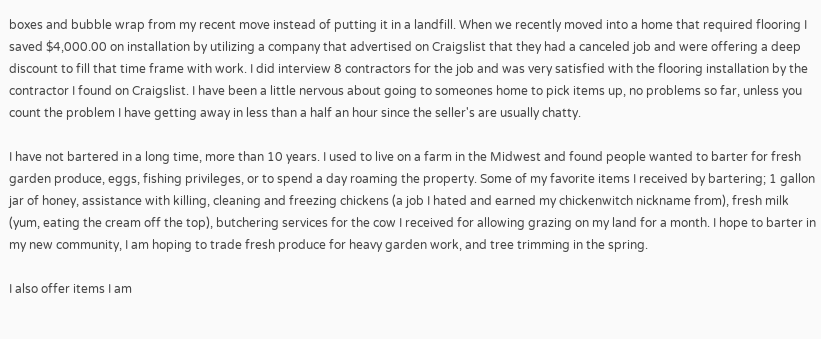boxes and bubble wrap from my recent move instead of putting it in a landfill. When we recently moved into a home that required flooring I saved $4,000.00 on installation by utilizing a company that advertised on Craigslist that they had a canceled job and were offering a deep discount to fill that time frame with work. I did interview 8 contractors for the job and was very satisfied with the flooring installation by the contractor I found on Craigslist. I have been a little nervous about going to someones home to pick items up, no problems so far, unless you count the problem I have getting away in less than a half an hour since the seller's are usually chatty.

I have not bartered in a long time, more than 10 years. I used to live on a farm in the Midwest and found people wanted to barter for fresh garden produce, eggs, fishing privileges, or to spend a day roaming the property. Some of my favorite items I received by bartering; 1 gallon jar of honey, assistance with killing, cleaning and freezing chickens (a job I hated and earned my chickenwitch nickname from), fresh milk (yum, eating the cream off the top), butchering services for the cow I received for allowing grazing on my land for a month. I hope to barter in my new community, I am hoping to trade fresh produce for heavy garden work, and tree trimming in the spring.

I also offer items I am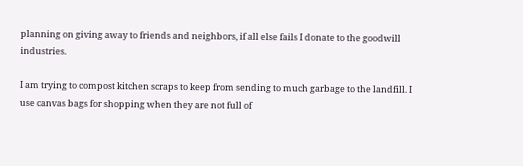planning on giving away to friends and neighbors, if all else fails I donate to the goodwill industries.

I am trying to compost kitchen scraps to keep from sending to much garbage to the landfill. I use canvas bags for shopping when they are not full of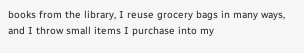books from the library, I reuse grocery bags in many ways, and I throw small items I purchase into my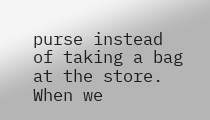purse instead of taking a bag at the store. When we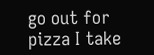go out for pizza I take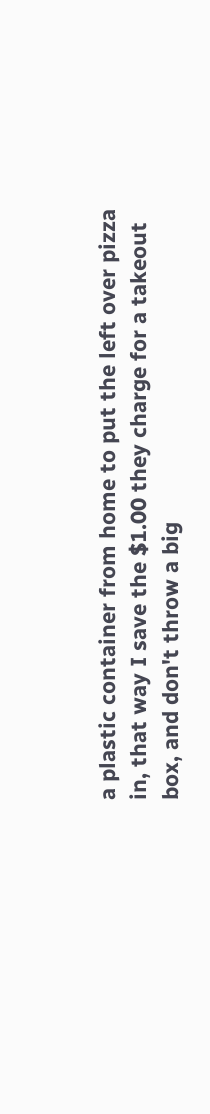a plastic container from home to put the left over pizza in, that way I save the $1.00 they charge for a takeout box, and don't throw a big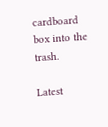cardboard box into the trash.

Latest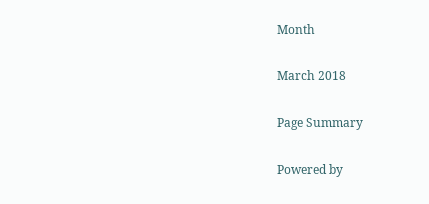Month

March 2018

Page Summary

Powered by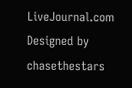LiveJournal.com
Designed by chasethestars